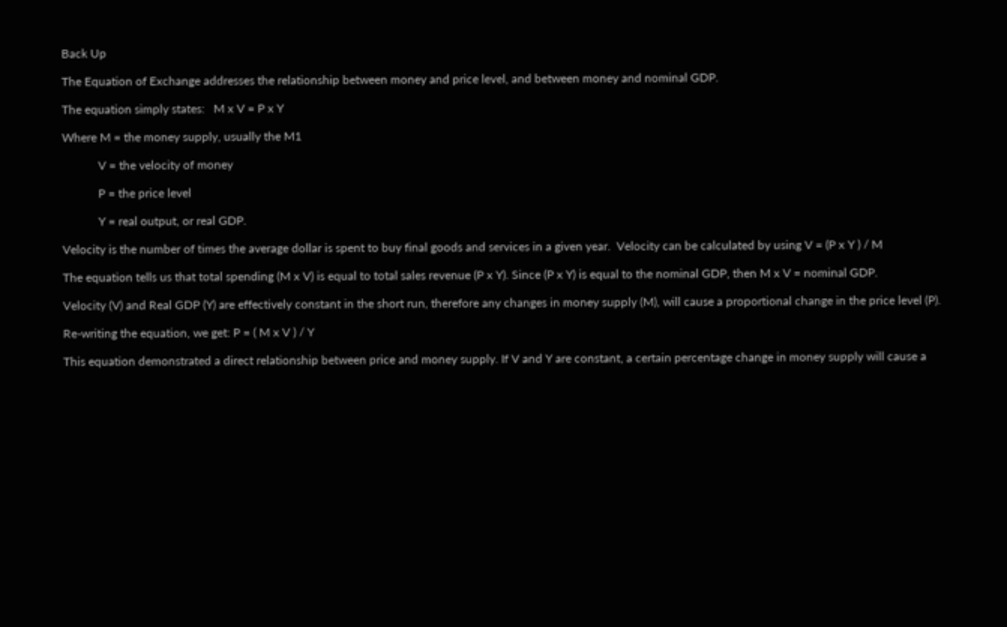Back Up

The Equation of Exchange addresses the relationship between money and price level, and between money and nominal GDP.

The equation simply states:   M x V = P x Y

Where M = the money supply, usually the M1

            V = the velocity of money

            P = the price level

            Y = real output, or real GDP.

Velocity is the number of times the average dollar is spent to buy final goods and services in a given year.  Velocity can be calculated by using V = (P x Y ) / M

The equation tells us that total spending (M x V) is equal to total sales revenue (P x Y). Since (P x Y) is equal to the nominal GDP, then M x V = nominal GDP.

Velocity (V) and Real GDP (Y) are effectively constant in the short run, therefore any changes in money supply (M), will cause a proportional change in the price level (P).

Re-writing the equation, we get: P = ( M x V ) / Y

This equation demonstrated a direct relationship between price and money supply. If V and Y are constant, a certain percentage change in money supply will cause a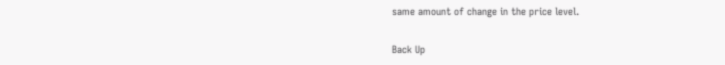same amount of change in the price level.

Back Up